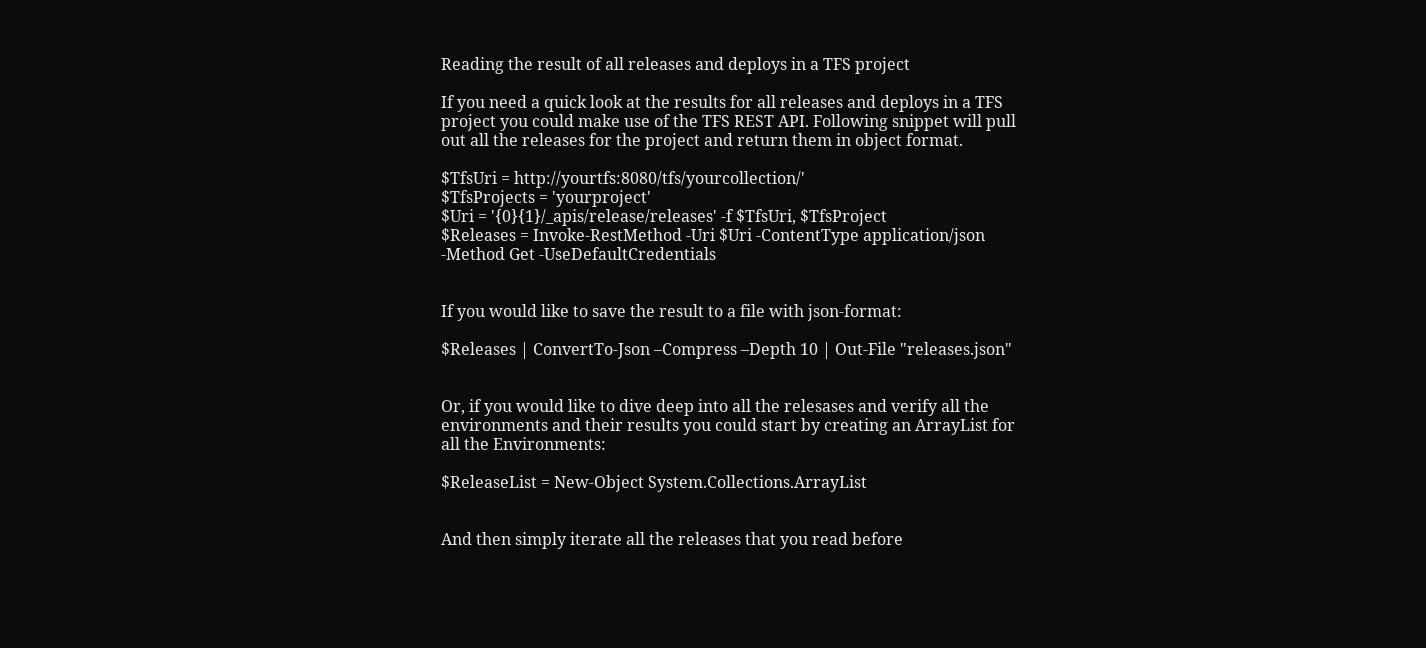Reading the result of all releases and deploys in a TFS project

If you need a quick look at the results for all releases and deploys in a TFS project you could make use of the TFS REST API. Following snippet will pull out all the releases for the project and return them in object format.

$TfsUri = http://yourtfs:8080/tfs/yourcollection/'
$TfsProjects = 'yourproject'
$Uri = '{0}{1}/_apis/release/releases' -f $TfsUri, $TfsProject
$Releases = Invoke-RestMethod -Uri $Uri -ContentType application/json -Method Get -UseDefaultCredentials


If you would like to save the result to a file with json-format:

$Releases | ConvertTo-Json –Compress –Depth 10 | Out-File "releases.json"


Or, if you would like to dive deep into all the relesases and verify all the environments and their results you could start by creating an ArrayList for all the Environments:

$ReleaseList = New-Object System.Collections.ArrayList


And then simply iterate all the releases that you read before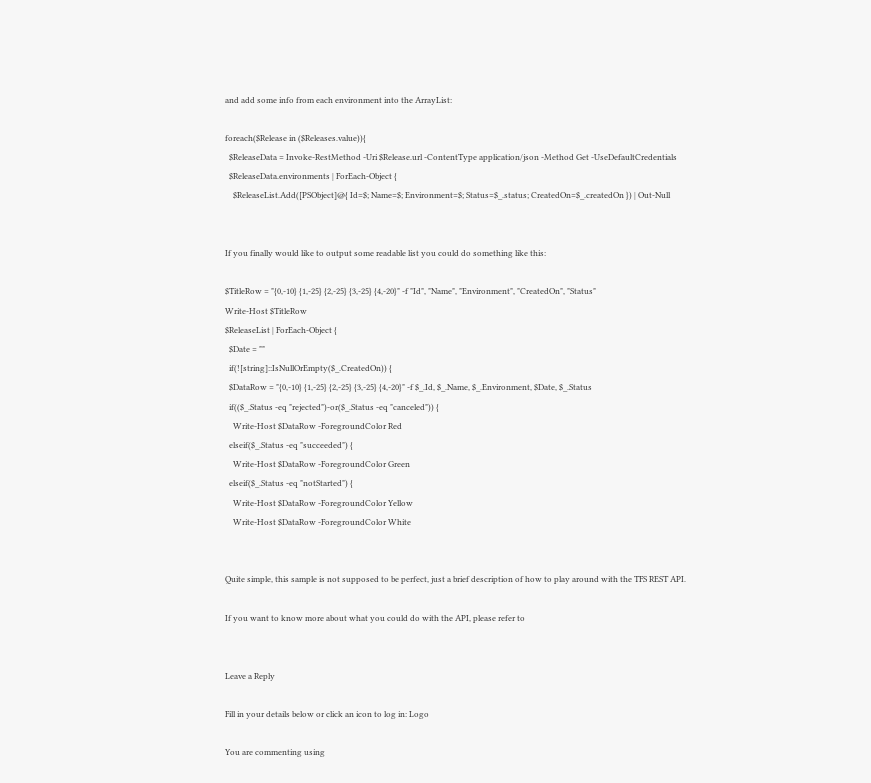and add some info from each environment into the ArrayList:

foreach($Release in ($Releases.value)){
  $ReleaseData = Invoke-RestMethod -Uri $Release.url -ContentType application/json -Method Get -UseDefaultCredentials
  $ReleaseData.environments | ForEach-Object {
    $ReleaseList.Add([PSObject]@{ Id=$; Name=$; Environment=$; Status=$_.status; CreatedOn=$_.createdOn }) | Out-Null


If you finally would like to output some readable list you could do something like this:

$TitleRow = "{0,-10} {1,-25} {2,-25} {3,-25} {4,-20}" -f "Id", "Name", "Environment", "CreatedOn", "Status"
Write-Host $TitleRow
$ReleaseList | ForEach-Object {
  $Date = ""
  if(![string]::IsNullOrEmpty($_.CreatedOn)) {
  $DataRow = "{0,-10} {1,-25} {2,-25} {3,-25} {4,-20}" -f $_.Id, $_.Name, $_.Environment, $Date, $_.Status
  if(($_.Status -eq "rejected")-or($_.Status -eq "canceled")) {
    Write-Host $DataRow -ForegroundColor Red
  elseif($_.Status -eq "succeeded") {
    Write-Host $DataRow -ForegroundColor Green
  elseif($_.Status -eq "notStarted") {
    Write-Host $DataRow -ForegroundColor Yellow
    Write-Host $DataRow -ForegroundColor White


Quite simple, this sample is not supposed to be perfect, just a brief description of how to play around with the TFS REST API.

If you want to know more about what you could do with the API, please refer to


Leave a Reply

Fill in your details below or click an icon to log in: Logo

You are commenting using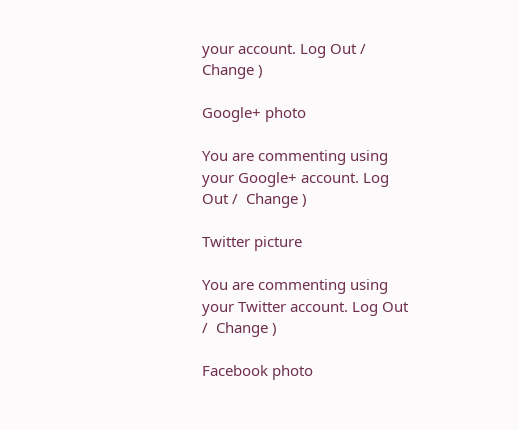your account. Log Out /  Change )

Google+ photo

You are commenting using your Google+ account. Log Out /  Change )

Twitter picture

You are commenting using your Twitter account. Log Out /  Change )

Facebook photo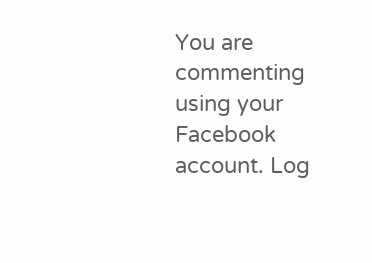You are commenting using your Facebook account. Log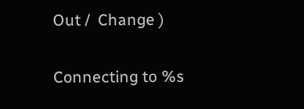Out /  Change )

Connecting to %s